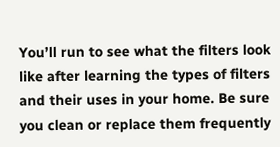You’ll run to see what the filters look like after learning the types of filters and their uses in your home. Be sure you clean or replace them frequently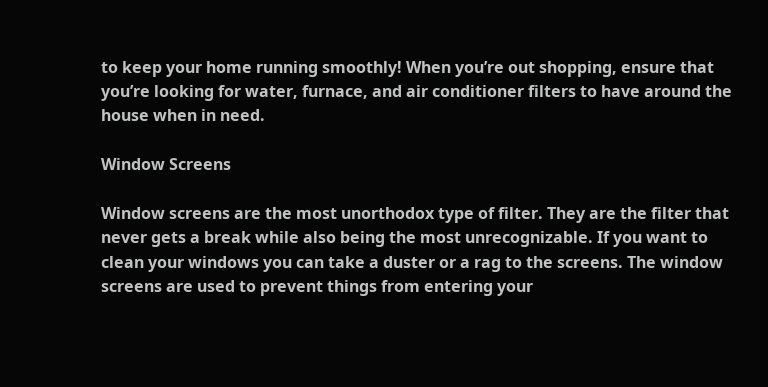to keep your home running smoothly! When you’re out shopping, ensure that you’re looking for water, furnace, and air conditioner filters to have around the house when in need.

Window Screens

Window screens are the most unorthodox type of filter. They are the filter that never gets a break while also being the most unrecognizable. If you want to clean your windows you can take a duster or a rag to the screens. The window screens are used to prevent things from entering your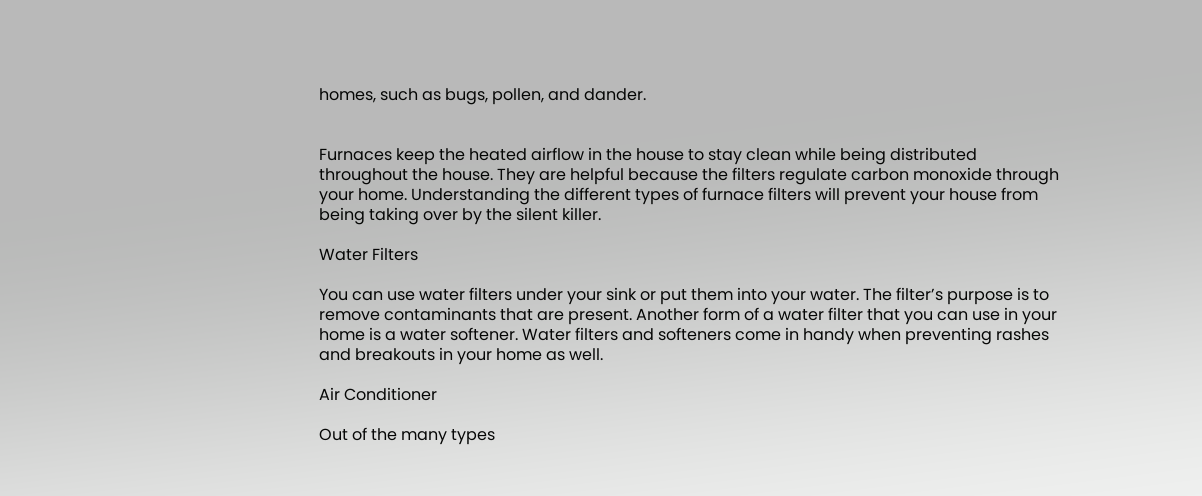homes, such as bugs, pollen, and dander.


Furnaces keep the heated airflow in the house to stay clean while being distributed throughout the house. They are helpful because the filters regulate carbon monoxide through your home. Understanding the different types of furnace filters will prevent your house from being taking over by the silent killer.

Water Filters

You can use water filters under your sink or put them into your water. The filter’s purpose is to remove contaminants that are present. Another form of a water filter that you can use in your home is a water softener. Water filters and softeners come in handy when preventing rashes and breakouts in your home as well.

Air Conditioner

Out of the many types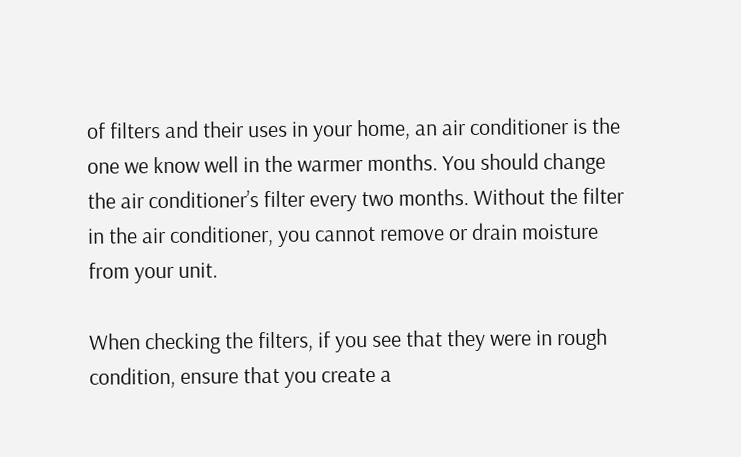of filters and their uses in your home, an air conditioner is the one we know well in the warmer months. You should change the air conditioner’s filter every two months. Without the filter in the air conditioner, you cannot remove or drain moisture from your unit.

When checking the filters, if you see that they were in rough condition, ensure that you create a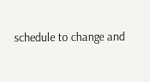schedule to change and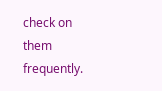check on them frequently.